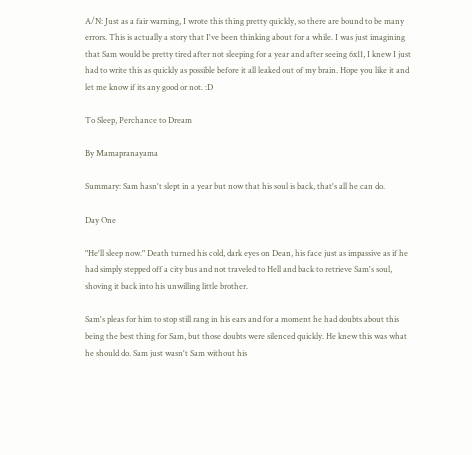A/N: Just as a fair warning, I wrote this thing pretty quickly, so there are bound to be many errors. This is actually a story that I've been thinking about for a while. I was just imagining that Sam would be pretty tired after not sleeping for a year and after seeing 6x11, I knew I just had to write this as quickly as possible before it all leaked out of my brain. Hope you like it and let me know if its any good or not. :D

To Sleep, Perchance to Dream

By Mamapranayama

Summary: Sam hasn't slept in a year but now that his soul is back, that's all he can do.

Day One

"He'll sleep now." Death turned his cold, dark eyes on Dean, his face just as impassive as if he had simply stepped off a city bus and not traveled to Hell and back to retrieve Sam's soul, shoving it back into his unwilling little brother.

Sam's pleas for him to stop still rang in his ears and for a moment he had doubts about this being the best thing for Sam, but those doubts were silenced quickly. He knew this was what he should do. Sam just wasn't Sam without his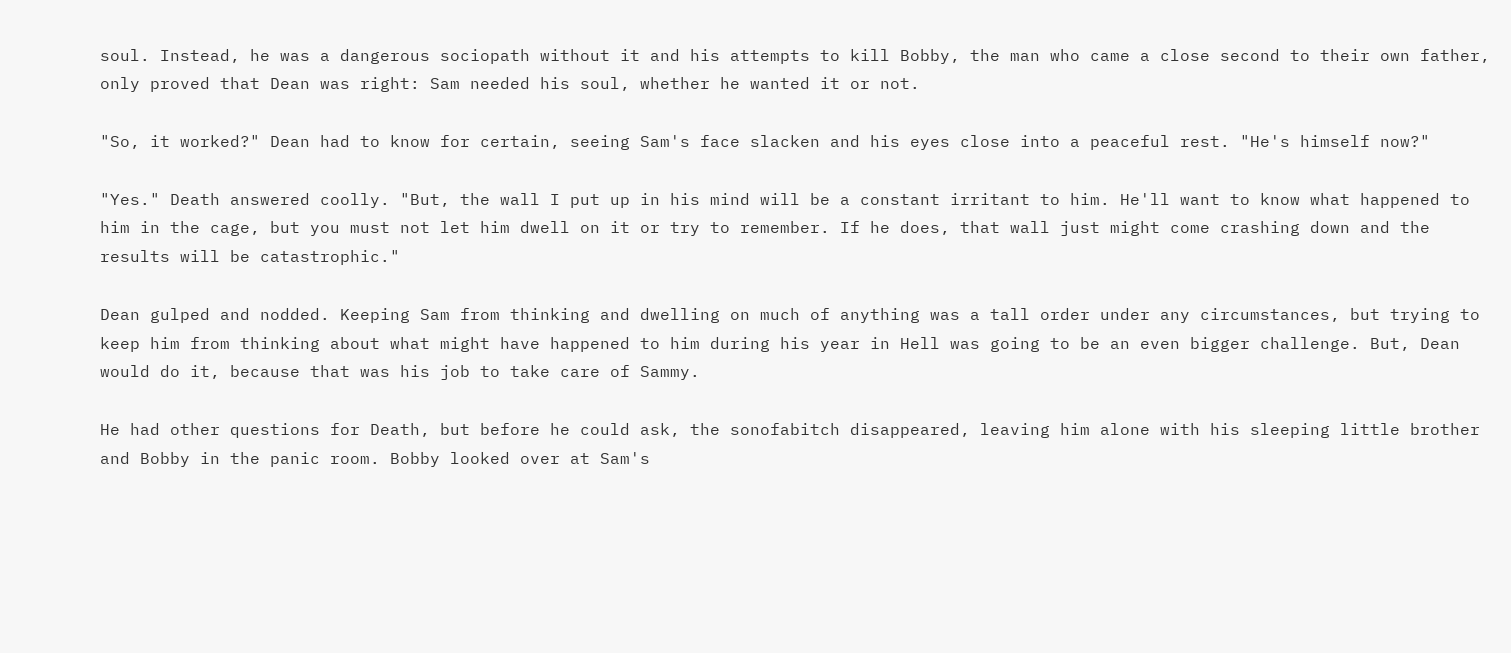soul. Instead, he was a dangerous sociopath without it and his attempts to kill Bobby, the man who came a close second to their own father, only proved that Dean was right: Sam needed his soul, whether he wanted it or not.

"So, it worked?" Dean had to know for certain, seeing Sam's face slacken and his eyes close into a peaceful rest. "He's himself now?"

"Yes." Death answered coolly. "But, the wall I put up in his mind will be a constant irritant to him. He'll want to know what happened to him in the cage, but you must not let him dwell on it or try to remember. If he does, that wall just might come crashing down and the results will be catastrophic."

Dean gulped and nodded. Keeping Sam from thinking and dwelling on much of anything was a tall order under any circumstances, but trying to keep him from thinking about what might have happened to him during his year in Hell was going to be an even bigger challenge. But, Dean would do it, because that was his job to take care of Sammy.

He had other questions for Death, but before he could ask, the sonofabitch disappeared, leaving him alone with his sleeping little brother and Bobby in the panic room. Bobby looked over at Sam's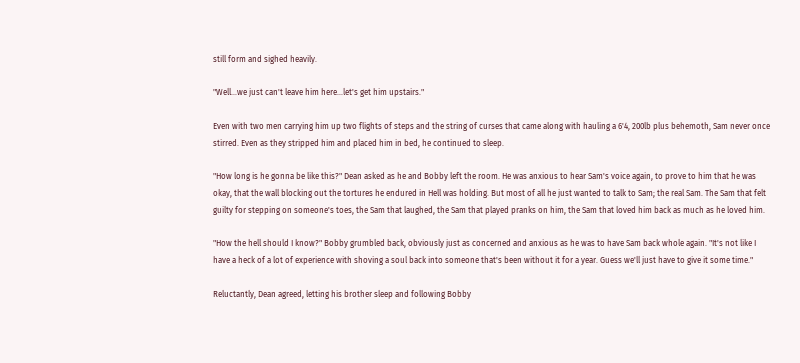still form and sighed heavily.

"Well...we just can't leave him here...let's get him upstairs."

Even with two men carrying him up two flights of steps and the string of curses that came along with hauling a 6'4, 200lb plus behemoth, Sam never once stirred. Even as they stripped him and placed him in bed, he continued to sleep.

"How long is he gonna be like this?" Dean asked as he and Bobby left the room. He was anxious to hear Sam's voice again, to prove to him that he was okay, that the wall blocking out the tortures he endured in Hell was holding. But most of all he just wanted to talk to Sam; the real Sam. The Sam that felt guilty for stepping on someone's toes, the Sam that laughed, the Sam that played pranks on him, the Sam that loved him back as much as he loved him.

"How the hell should I know?" Bobby grumbled back, obviously just as concerned and anxious as he was to have Sam back whole again. "It's not like I have a heck of a lot of experience with shoving a soul back into someone that's been without it for a year. Guess we'll just have to give it some time."

Reluctantly, Dean agreed, letting his brother sleep and following Bobby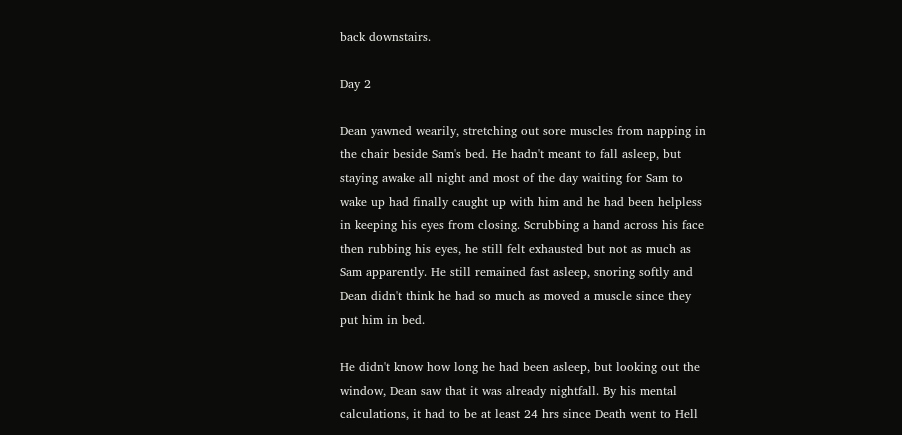back downstairs.

Day 2

Dean yawned wearily, stretching out sore muscles from napping in the chair beside Sam's bed. He hadn't meant to fall asleep, but staying awake all night and most of the day waiting for Sam to wake up had finally caught up with him and he had been helpless in keeping his eyes from closing. Scrubbing a hand across his face then rubbing his eyes, he still felt exhausted but not as much as Sam apparently. He still remained fast asleep, snoring softly and Dean didn't think he had so much as moved a muscle since they put him in bed.

He didn't know how long he had been asleep, but looking out the window, Dean saw that it was already nightfall. By his mental calculations, it had to be at least 24 hrs since Death went to Hell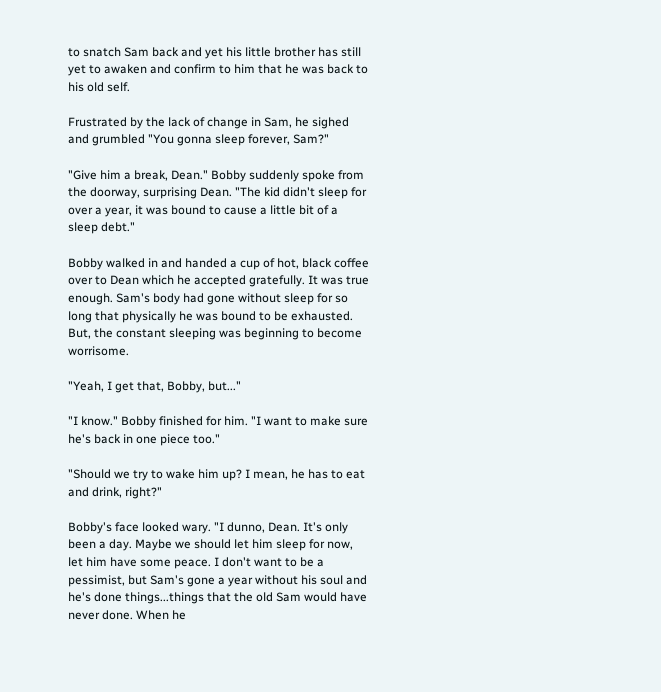to snatch Sam back and yet his little brother has still yet to awaken and confirm to him that he was back to his old self.

Frustrated by the lack of change in Sam, he sighed and grumbled "You gonna sleep forever, Sam?"

"Give him a break, Dean." Bobby suddenly spoke from the doorway, surprising Dean. "The kid didn't sleep for over a year, it was bound to cause a little bit of a sleep debt."

Bobby walked in and handed a cup of hot, black coffee over to Dean which he accepted gratefully. It was true enough. Sam's body had gone without sleep for so long that physically he was bound to be exhausted. But, the constant sleeping was beginning to become worrisome.

"Yeah, I get that, Bobby, but..."

"I know." Bobby finished for him. "I want to make sure he's back in one piece too."

"Should we try to wake him up? I mean, he has to eat and drink, right?"

Bobby's face looked wary. "I dunno, Dean. It's only been a day. Maybe we should let him sleep for now, let him have some peace. I don't want to be a pessimist, but Sam's gone a year without his soul and he's done things...things that the old Sam would have never done. When he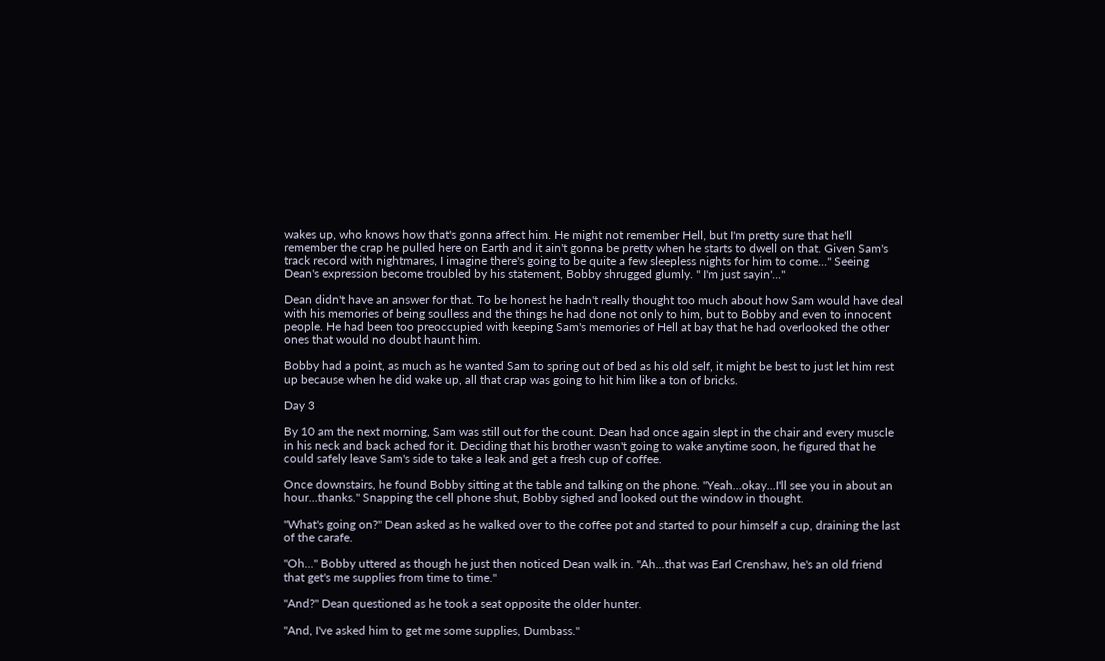wakes up, who knows how that's gonna affect him. He might not remember Hell, but I'm pretty sure that he'll remember the crap he pulled here on Earth and it ain't gonna be pretty when he starts to dwell on that. Given Sam's track record with nightmares, I imagine there's going to be quite a few sleepless nights for him to come..." Seeing Dean's expression become troubled by his statement, Bobby shrugged glumly. " I'm just sayin'..."

Dean didn't have an answer for that. To be honest he hadn't really thought too much about how Sam would have deal with his memories of being soulless and the things he had done not only to him, but to Bobby and even to innocent people. He had been too preoccupied with keeping Sam's memories of Hell at bay that he had overlooked the other ones that would no doubt haunt him.

Bobby had a point, as much as he wanted Sam to spring out of bed as his old self, it might be best to just let him rest up because when he did wake up, all that crap was going to hit him like a ton of bricks.

Day 3

By 10 am the next morning, Sam was still out for the count. Dean had once again slept in the chair and every muscle in his neck and back ached for it. Deciding that his brother wasn't going to wake anytime soon, he figured that he could safely leave Sam's side to take a leak and get a fresh cup of coffee.

Once downstairs, he found Bobby sitting at the table and talking on the phone. "Yeah...okay...I'll see you in about an hour...thanks." Snapping the cell phone shut, Bobby sighed and looked out the window in thought.

"What's going on?" Dean asked as he walked over to the coffee pot and started to pour himself a cup, draining the last of the carafe.

"Oh..." Bobby uttered as though he just then noticed Dean walk in. "Ah...that was Earl Crenshaw, he's an old friend that get's me supplies from time to time."

"And?" Dean questioned as he took a seat opposite the older hunter.

"And, I've asked him to get me some supplies, Dumbass."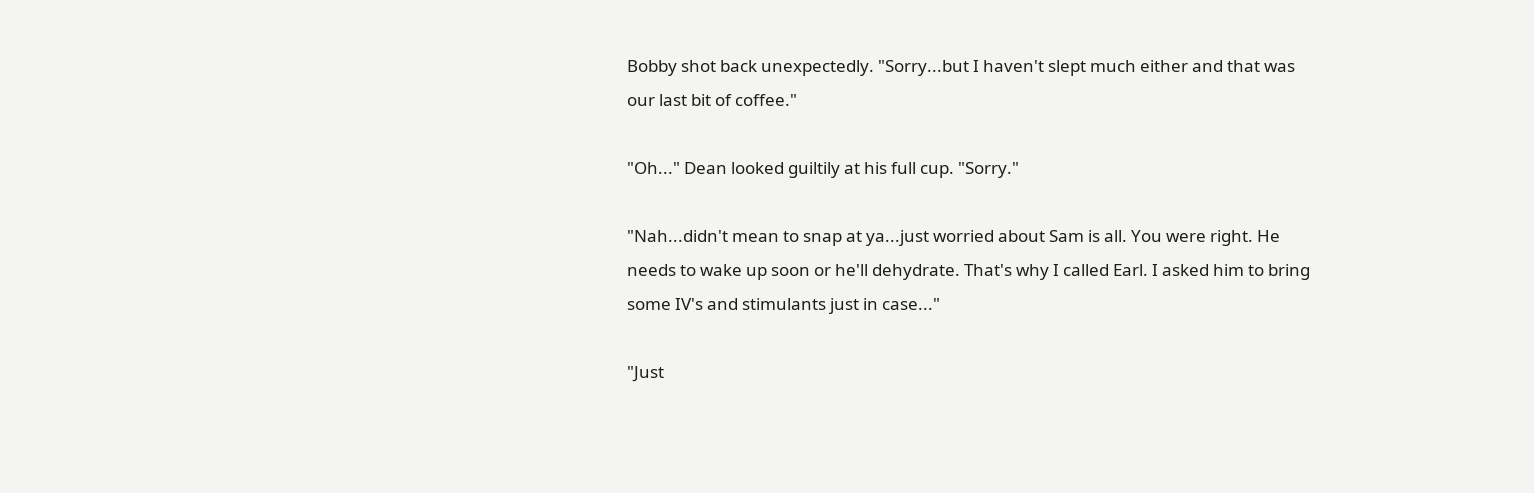Bobby shot back unexpectedly. "Sorry...but I haven't slept much either and that was our last bit of coffee."

"Oh..." Dean looked guiltily at his full cup. "Sorry."

"Nah...didn't mean to snap at ya...just worried about Sam is all. You were right. He needs to wake up soon or he'll dehydrate. That's why I called Earl. I asked him to bring some IV's and stimulants just in case..."

"Just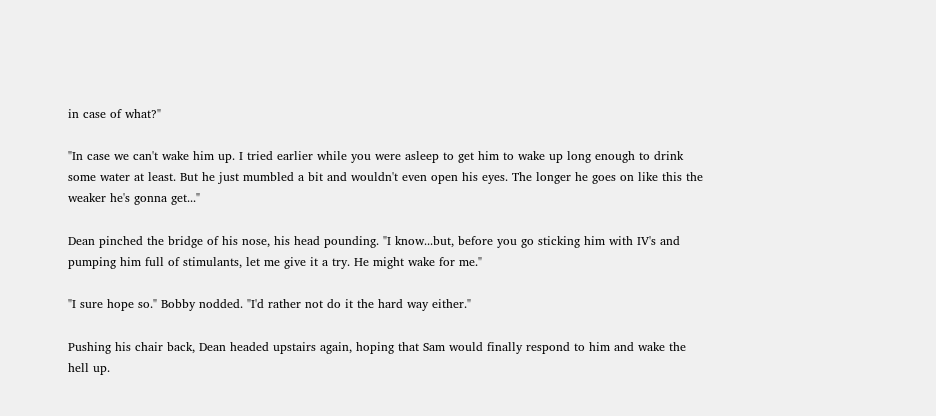in case of what?"

"In case we can't wake him up. I tried earlier while you were asleep to get him to wake up long enough to drink some water at least. But he just mumbled a bit and wouldn't even open his eyes. The longer he goes on like this the weaker he's gonna get..."

Dean pinched the bridge of his nose, his head pounding. "I know...but, before you go sticking him with IV's and pumping him full of stimulants, let me give it a try. He might wake for me."

"I sure hope so." Bobby nodded. "I'd rather not do it the hard way either."

Pushing his chair back, Dean headed upstairs again, hoping that Sam would finally respond to him and wake the hell up.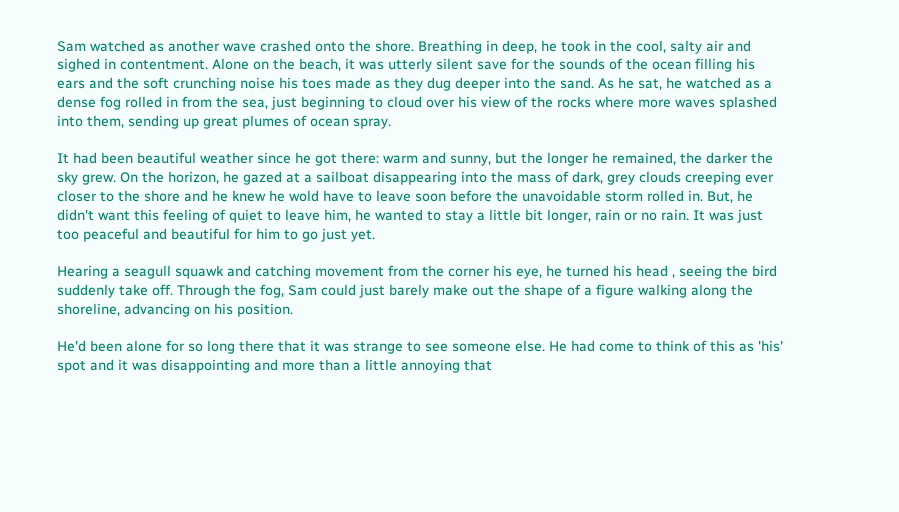Sam watched as another wave crashed onto the shore. Breathing in deep, he took in the cool, salty air and sighed in contentment. Alone on the beach, it was utterly silent save for the sounds of the ocean filling his ears and the soft crunching noise his toes made as they dug deeper into the sand. As he sat, he watched as a dense fog rolled in from the sea, just beginning to cloud over his view of the rocks where more waves splashed into them, sending up great plumes of ocean spray.

It had been beautiful weather since he got there: warm and sunny, but the longer he remained, the darker the sky grew. On the horizon, he gazed at a sailboat disappearing into the mass of dark, grey clouds creeping ever closer to the shore and he knew he wold have to leave soon before the unavoidable storm rolled in. But, he didn't want this feeling of quiet to leave him, he wanted to stay a little bit longer, rain or no rain. It was just too peaceful and beautiful for him to go just yet.

Hearing a seagull squawk and catching movement from the corner his eye, he turned his head , seeing the bird suddenly take off. Through the fog, Sam could just barely make out the shape of a figure walking along the shoreline, advancing on his position.

He'd been alone for so long there that it was strange to see someone else. He had come to think of this as 'his' spot and it was disappointing and more than a little annoying that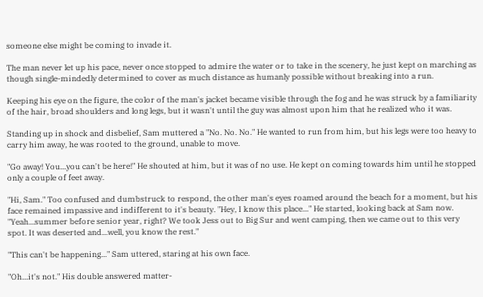someone else might be coming to invade it.

The man never let up his pace, never once stopped to admire the water or to take in the scenery, he just kept on marching as though single-mindedly determined to cover as much distance as humanly possible without breaking into a run.

Keeping his eye on the figure, the color of the man's jacket became visible through the fog and he was struck by a familiarity of the hair, broad shoulders and long legs, but it wasn't until the guy was almost upon him that he realized who it was.

Standing up in shock and disbelief, Sam muttered a "No. No. No." He wanted to run from him, but his legs were too heavy to carry him away, he was rooted to the ground, unable to move.

"Go away! You...you can't be here!" He shouted at him, but it was of no use. He kept on coming towards him until he stopped only a couple of feet away.

"Hi, Sam." Too confused and dumbstruck to respond, the other man's eyes roamed around the beach for a moment, but his face remained impassive and indifferent to it's beauty. "Hey, I know this place..." He started, looking back at Sam now. "Yeah...summer before senior year, right? We took Jess out to Big Sur and went camping, then we came out to this very spot. It was deserted and...well, you know the rest."

"This can't be happening..." Sam uttered, staring at his own face.

"Oh...it's not." His double answered matter-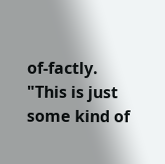of-factly. "This is just some kind of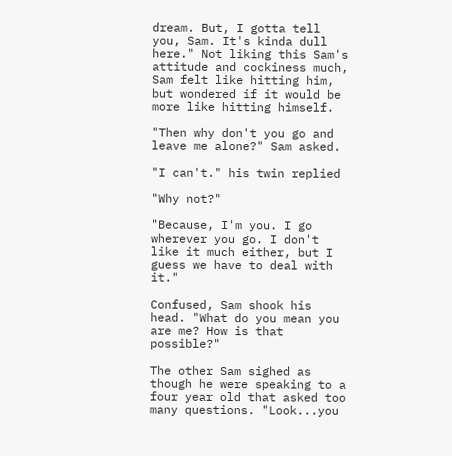dream. But, I gotta tell you, Sam. It's kinda dull here." Not liking this Sam's attitude and cockiness much, Sam felt like hitting him, but wondered if it would be more like hitting himself.

"Then why don't you go and leave me alone?" Sam asked.

"I can't." his twin replied

"Why not?"

"Because, I'm you. I go wherever you go. I don't like it much either, but I guess we have to deal with it."

Confused, Sam shook his head. "What do you mean you are me? How is that possible?"

The other Sam sighed as though he were speaking to a four year old that asked too many questions. "Look...you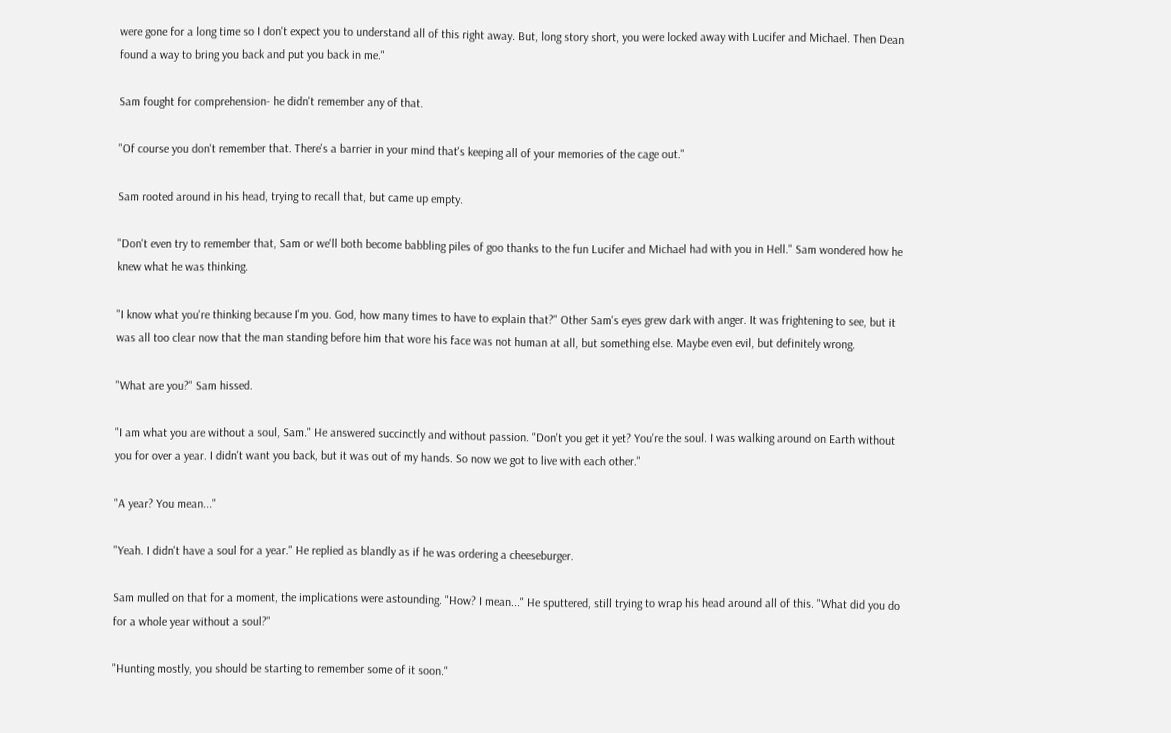were gone for a long time so I don't expect you to understand all of this right away. But, long story short, you were locked away with Lucifer and Michael. Then Dean found a way to bring you back and put you back in me."

Sam fought for comprehension- he didn't remember any of that.

"Of course you don't remember that. There's a barrier in your mind that's keeping all of your memories of the cage out."

Sam rooted around in his head, trying to recall that, but came up empty.

"Don't even try to remember that, Sam or we'll both become babbling piles of goo thanks to the fun Lucifer and Michael had with you in Hell." Sam wondered how he knew what he was thinking.

"I know what you're thinking because I'm you. God, how many times to have to explain that?" Other Sam's eyes grew dark with anger. It was frightening to see, but it was all too clear now that the man standing before him that wore his face was not human at all, but something else. Maybe even evil, but definitely wrong.

"What are you?" Sam hissed.

"I am what you are without a soul, Sam." He answered succinctly and without passion. "Don't you get it yet? You're the soul. I was walking around on Earth without you for over a year. I didn't want you back, but it was out of my hands. So now we got to live with each other."

"A year? You mean..."

"Yeah. I didn't have a soul for a year." He replied as blandly as if he was ordering a cheeseburger.

Sam mulled on that for a moment, the implications were astounding. "How? I mean..." He sputtered, still trying to wrap his head around all of this. "What did you do for a whole year without a soul?"

"Hunting mostly, you should be starting to remember some of it soon."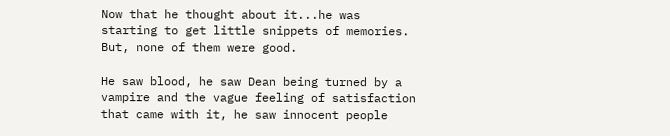Now that he thought about it...he was starting to get little snippets of memories. But, none of them were good.

He saw blood, he saw Dean being turned by a vampire and the vague feeling of satisfaction that came with it, he saw innocent people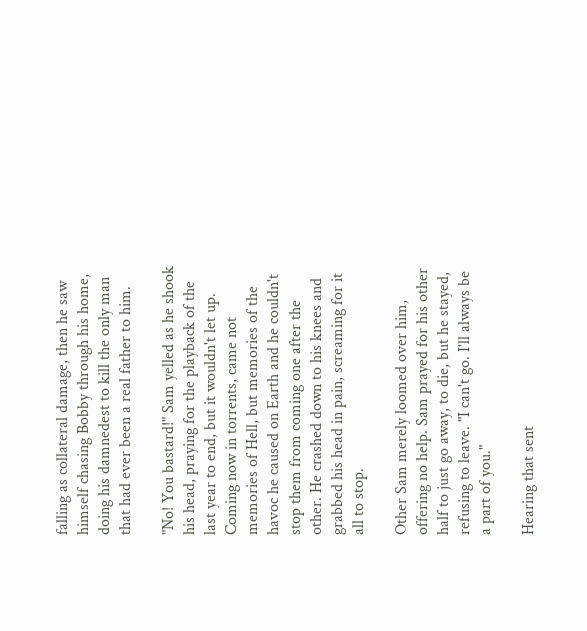falling as collateral damage, then he saw himself chasing Bobby through his home, doing his damnedest to kill the only man that had ever been a real father to him.

"No! You bastard!" Sam yelled as he shook his head, praying for the playback of the last year to end, but it wouldn't let up. Coming now in torrents, came not memories of Hell, but memories of the havoc he caused on Earth and he couldn't stop them from coming one after the other. He crashed down to his knees and grabbed his head in pain, screaming for it all to stop.

Other Sam merely loomed over him, offering no help. Sam prayed for his other half to just go away, to die, but he stayed, refusing to leave. "I can't go. I'll always be a part of you."

Hearing that sent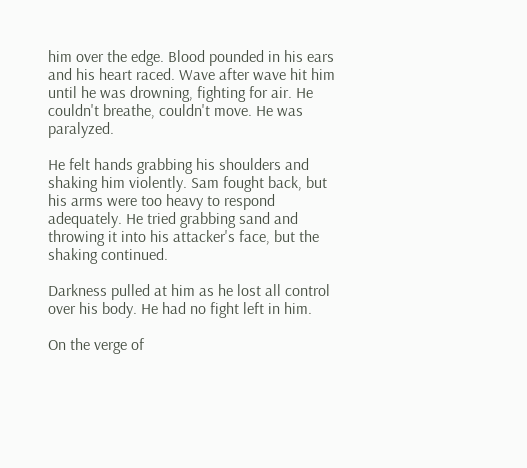him over the edge. Blood pounded in his ears and his heart raced. Wave after wave hit him until he was drowning, fighting for air. He couldn't breathe, couldn't move. He was paralyzed.

He felt hands grabbing his shoulders and shaking him violently. Sam fought back, but his arms were too heavy to respond adequately. He tried grabbing sand and throwing it into his attacker's face, but the shaking continued.

Darkness pulled at him as he lost all control over his body. He had no fight left in him.

On the verge of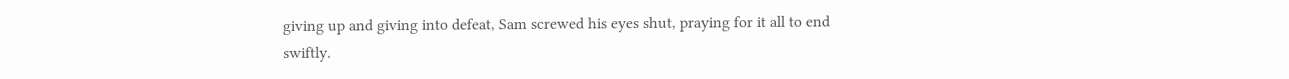giving up and giving into defeat, Sam screwed his eyes shut, praying for it all to end swiftly.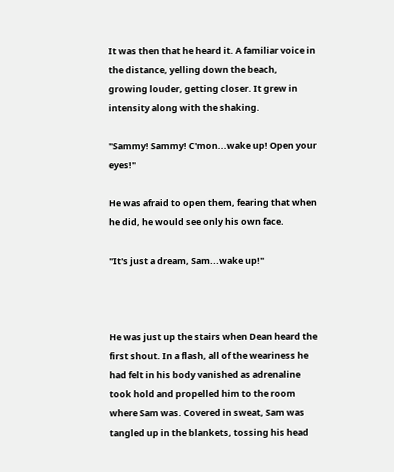It was then that he heard it. A familiar voice in the distance, yelling down the beach, growing louder, getting closer. It grew in intensity along with the shaking.

"Sammy! Sammy! C'mon...wake up! Open your eyes!"

He was afraid to open them, fearing that when he did, he would see only his own face.

"It's just a dream, Sam...wake up!"



He was just up the stairs when Dean heard the first shout. In a flash, all of the weariness he had felt in his body vanished as adrenaline took hold and propelled him to the room where Sam was. Covered in sweat, Sam was tangled up in the blankets, tossing his head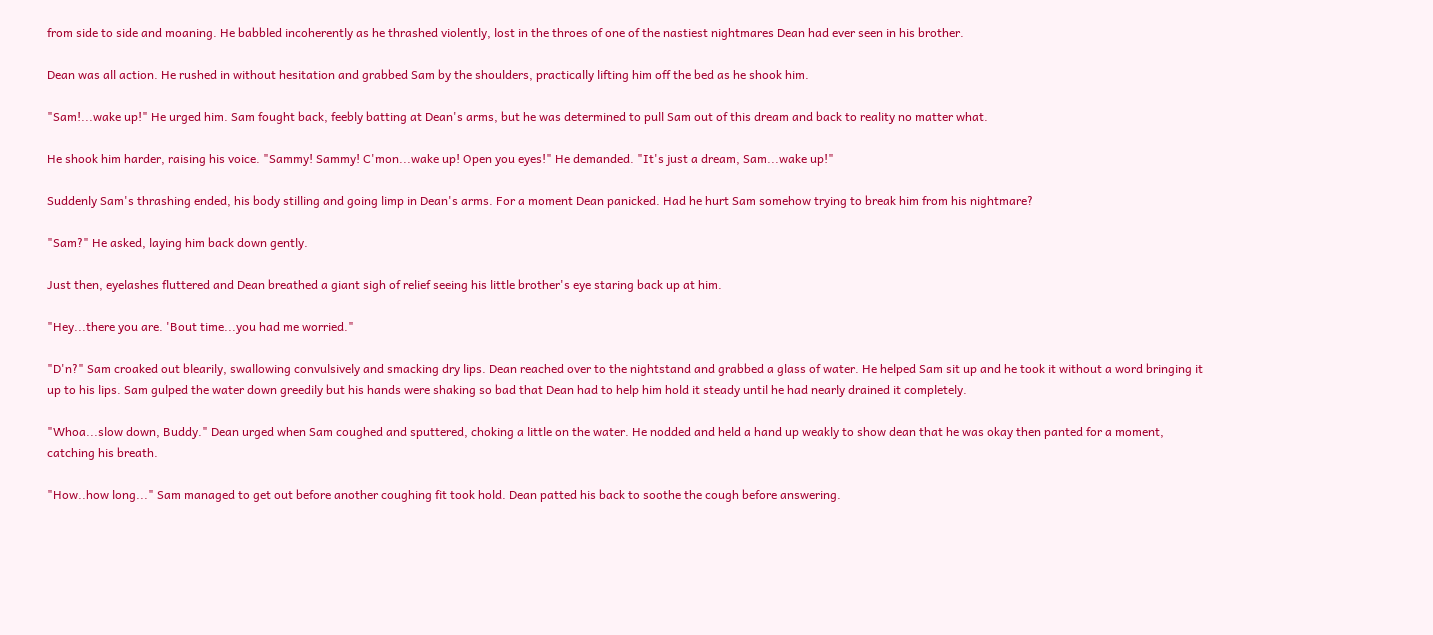from side to side and moaning. He babbled incoherently as he thrashed violently, lost in the throes of one of the nastiest nightmares Dean had ever seen in his brother.

Dean was all action. He rushed in without hesitation and grabbed Sam by the shoulders, practically lifting him off the bed as he shook him.

"Sam!...wake up!" He urged him. Sam fought back, feebly batting at Dean's arms, but he was determined to pull Sam out of this dream and back to reality no matter what.

He shook him harder, raising his voice. "Sammy! Sammy! C'mon...wake up! Open you eyes!" He demanded. "It's just a dream, Sam...wake up!"

Suddenly Sam's thrashing ended, his body stilling and going limp in Dean's arms. For a moment Dean panicked. Had he hurt Sam somehow trying to break him from his nightmare?

"Sam?" He asked, laying him back down gently.

Just then, eyelashes fluttered and Dean breathed a giant sigh of relief seeing his little brother's eye staring back up at him.

"Hey...there you are. 'Bout time...you had me worried."

"D'n?" Sam croaked out blearily, swallowing convulsively and smacking dry lips. Dean reached over to the nightstand and grabbed a glass of water. He helped Sam sit up and he took it without a word bringing it up to his lips. Sam gulped the water down greedily but his hands were shaking so bad that Dean had to help him hold it steady until he had nearly drained it completely.

"Whoa...slow down, Buddy." Dean urged when Sam coughed and sputtered, choking a little on the water. He nodded and held a hand up weakly to show dean that he was okay then panted for a moment, catching his breath.

"How..how long..." Sam managed to get out before another coughing fit took hold. Dean patted his back to soothe the cough before answering.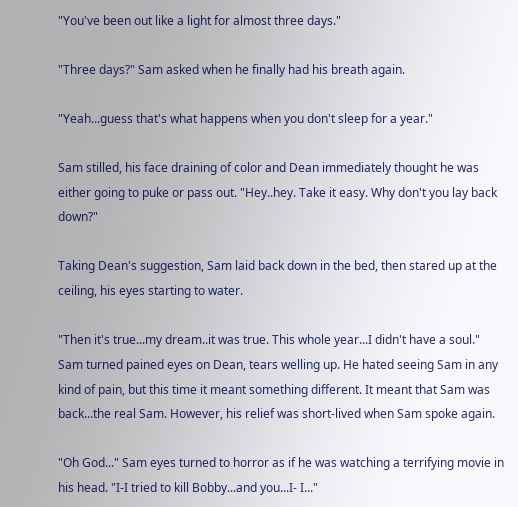"You've been out like a light for almost three days."

"Three days?" Sam asked when he finally had his breath again.

"Yeah...guess that's what happens when you don't sleep for a year."

Sam stilled, his face draining of color and Dean immediately thought he was either going to puke or pass out. "Hey..hey. Take it easy. Why don't you lay back down?"

Taking Dean's suggestion, Sam laid back down in the bed, then stared up at the ceiling, his eyes starting to water.

"Then it's true...my dream..it was true. This whole year...I didn't have a soul." Sam turned pained eyes on Dean, tears welling up. He hated seeing Sam in any kind of pain, but this time it meant something different. It meant that Sam was back...the real Sam. However, his relief was short-lived when Sam spoke again.

"Oh God..." Sam eyes turned to horror as if he was watching a terrifying movie in his head. "I-I tried to kill Bobby...and you...I- I..."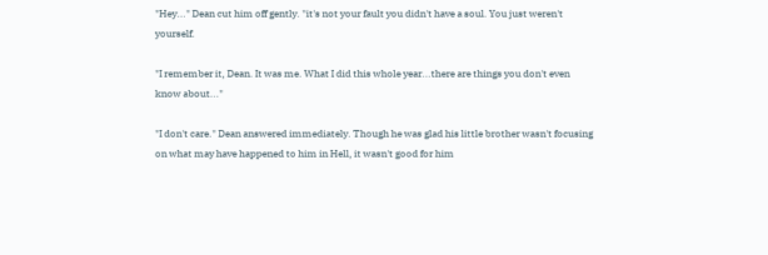"Hey..." Dean cut him off gently. "it's not your fault you didn't have a soul. You just weren't yourself.

"I remember it, Dean. It was me. What I did this whole year...there are things you don't even know about..."

"I don't care." Dean answered immediately. Though he was glad his little brother wasn't focusing on what may have happened to him in Hell, it wasn't good for him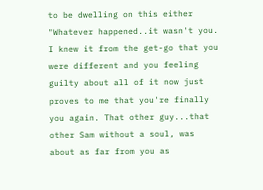to be dwelling on this either "Whatever happened..it wasn't you. I knew it from the get-go that you were different and you feeling guilty about all of it now just proves to me that you're finally you again. That other guy...that other Sam without a soul, was about as far from you as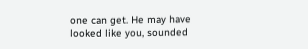one can get. He may have looked like you, sounded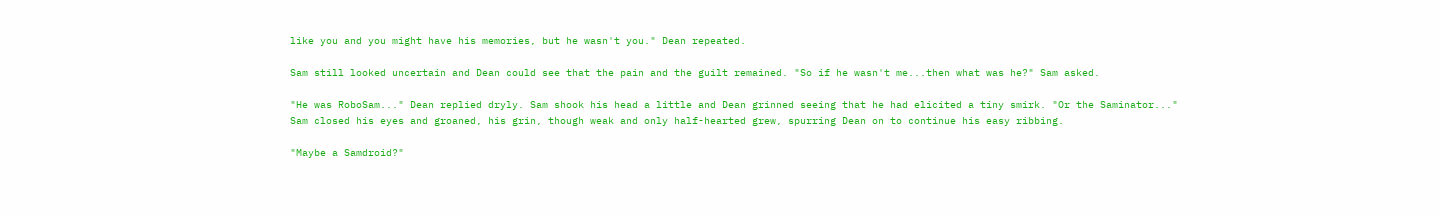like you and you might have his memories, but he wasn't you." Dean repeated.

Sam still looked uncertain and Dean could see that the pain and the guilt remained. "So if he wasn't me...then what was he?" Sam asked.

"He was RoboSam..." Dean replied dryly. Sam shook his head a little and Dean grinned seeing that he had elicited a tiny smirk. "Or the Saminator..." Sam closed his eyes and groaned, his grin, though weak and only half-hearted grew, spurring Dean on to continue his easy ribbing.

"Maybe a Samdroid?"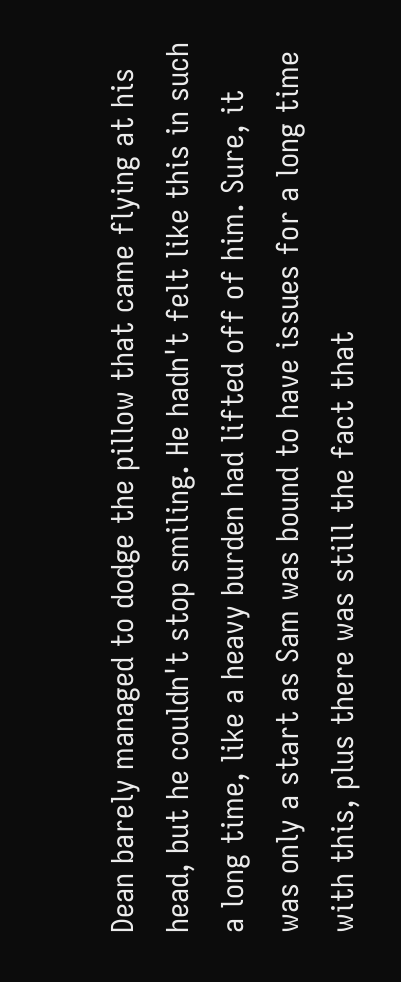Dean barely managed to dodge the pillow that came flying at his head, but he couldn't stop smiling. He hadn't felt like this in such a long time, like a heavy burden had lifted off of him. Sure, it was only a start as Sam was bound to have issues for a long time with this, plus there was still the fact that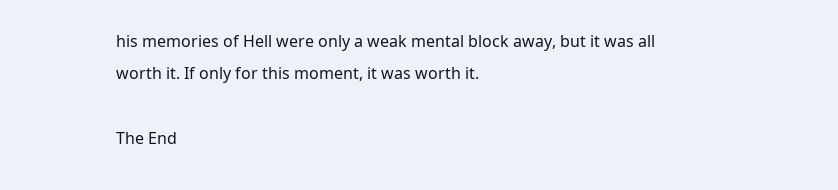his memories of Hell were only a weak mental block away, but it was all worth it. If only for this moment, it was worth it.

The End